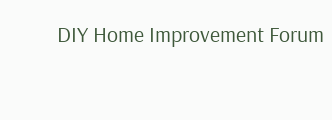DIY Home Improvement Forum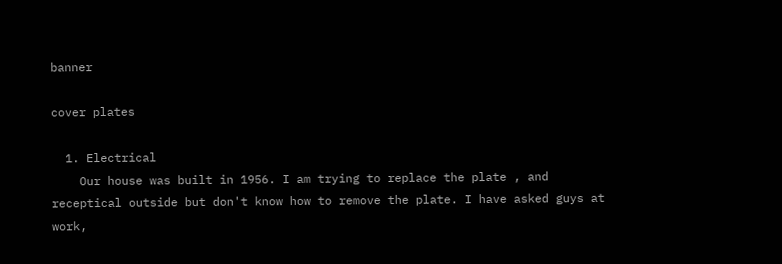banner

cover plates

  1. Electrical
    Our house was built in 1956. I am trying to replace the plate , and receptical outside but don't know how to remove the plate. I have asked guys at work,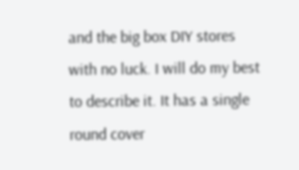and the big box DIY stores with no luck. I will do my best to describe it. It has a single round cover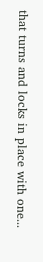that turns and locks in place with one...